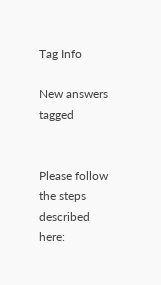Tag Info

New answers tagged


Please follow the steps described here: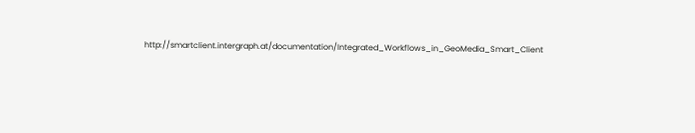http://smartclient.intergraph.at/documentation/Integrated_Workflows_in_GeoMedia_Smart_Client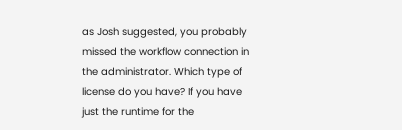as Josh suggested, you probably missed the workflow connection in the administrator. Which type of license do you have? If you have just the runtime for the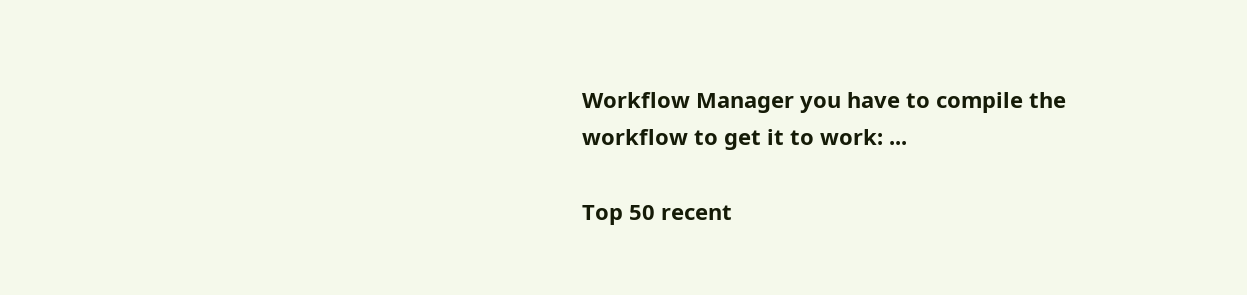Workflow Manager you have to compile the workflow to get it to work: ...

Top 50 recent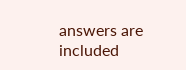answers are included